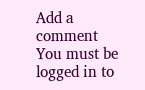Add a comment
You must be logged in to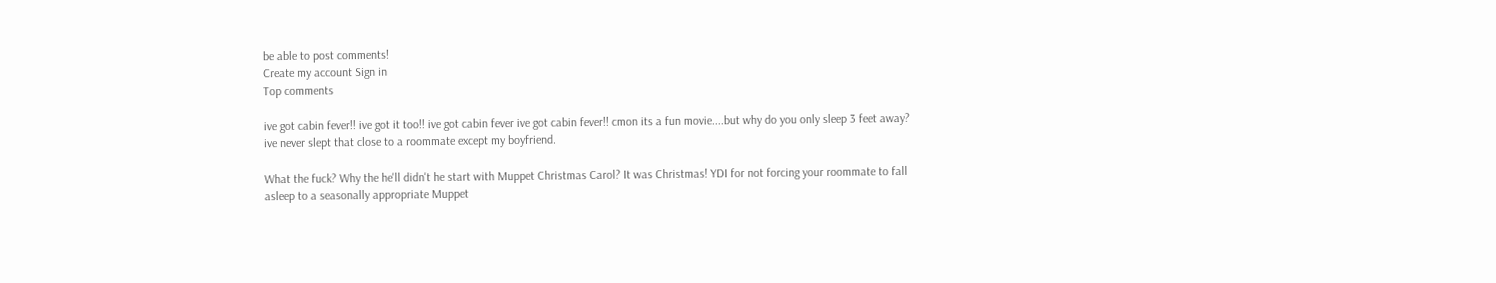be able to post comments!
Create my account Sign in
Top comments

ive got cabin fever!! ive got it too!! ive got cabin fever ive got cabin fever!! cmon its a fun movie....but why do you only sleep 3 feet away? ive never slept that close to a roommate except my boyfriend.

What the fuck? Why the he'll didn't he start with Muppet Christmas Carol? It was Christmas! YDI for not forcing your roommate to fall asleep to a seasonally appropriate Muppet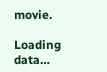movie.

Loading data…